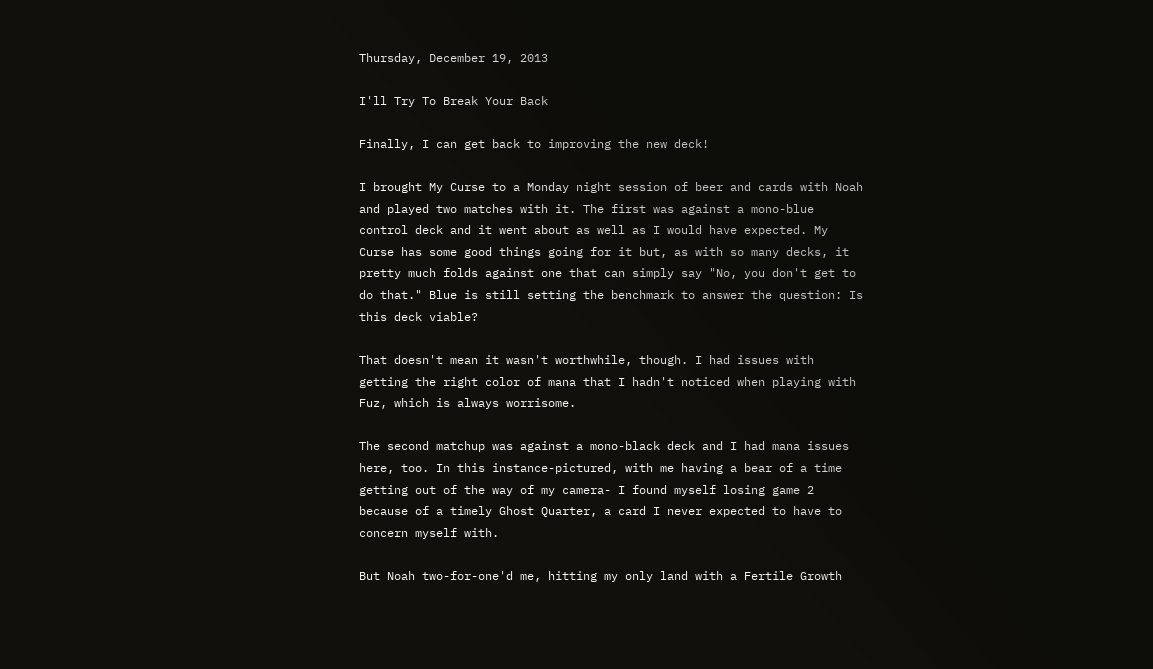Thursday, December 19, 2013

I'll Try To Break Your Back

Finally, I can get back to improving the new deck!

I brought My Curse to a Monday night session of beer and cards with Noah and played two matches with it. The first was against a mono-blue control deck and it went about as well as I would have expected. My Curse has some good things going for it but, as with so many decks, it pretty much folds against one that can simply say "No, you don't get to do that." Blue is still setting the benchmark to answer the question: Is this deck viable?

That doesn't mean it wasn't worthwhile, though. I had issues with getting the right color of mana that I hadn't noticed when playing with Fuz, which is always worrisome.

The second matchup was against a mono-black deck and I had mana issues here, too. In this instance-pictured, with me having a bear of a time getting out of the way of my camera- I found myself losing game 2 because of a timely Ghost Quarter, a card I never expected to have to concern myself with.

But Noah two-for-one'd me, hitting my only land with a Fertile Growth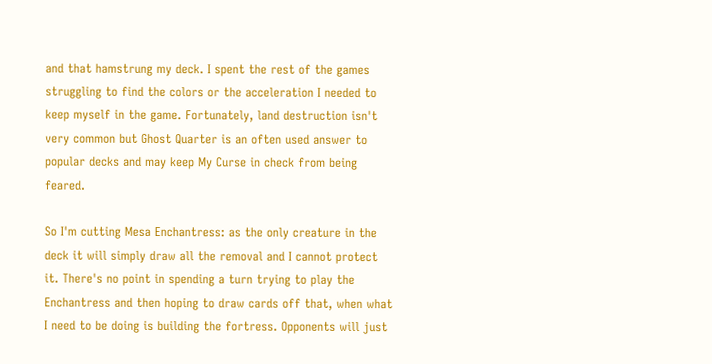and that hamstrung my deck. I spent the rest of the games struggling to find the colors or the acceleration I needed to keep myself in the game. Fortunately, land destruction isn't very common but Ghost Quarter is an often used answer to popular decks and may keep My Curse in check from being feared.

So I'm cutting Mesa Enchantress: as the only creature in the deck it will simply draw all the removal and I cannot protect it. There's no point in spending a turn trying to play the Enchantress and then hoping to draw cards off that, when what I need to be doing is building the fortress. Opponents will just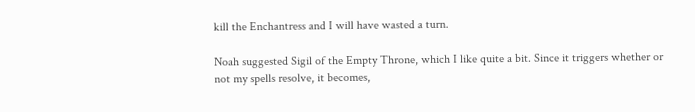kill the Enchantress and I will have wasted a turn.

Noah suggested Sigil of the Empty Throne, which I like quite a bit. Since it triggers whether or not my spells resolve, it becomes,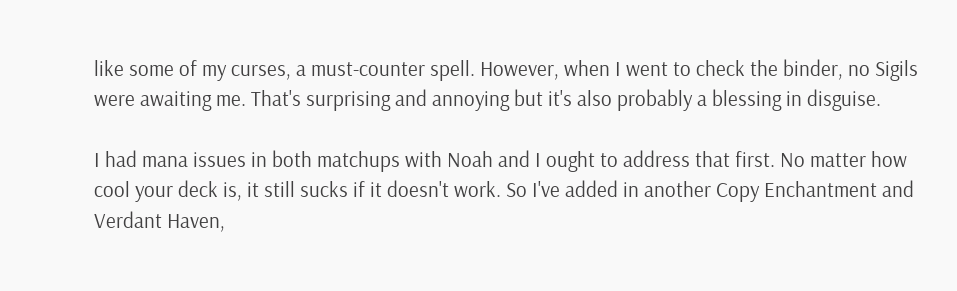like some of my curses, a must-counter spell. However, when I went to check the binder, no Sigils were awaiting me. That's surprising and annoying but it's also probably a blessing in disguise.

I had mana issues in both matchups with Noah and I ought to address that first. No matter how cool your deck is, it still sucks if it doesn't work. So I've added in another Copy Enchantment and Verdant Haven,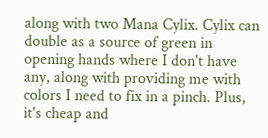along with two Mana Cylix. Cylix can double as a source of green in opening hands where I don't have any, along with providing me with colors I need to fix in a pinch. Plus, it's cheap and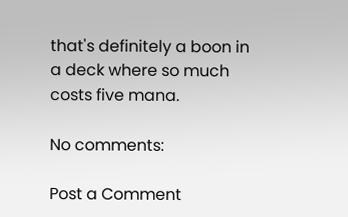that's definitely a boon in a deck where so much costs five mana.

No comments:

Post a Comment